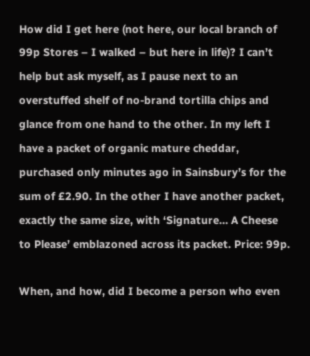How did I get here (not here, our local branch of 99p Stores – I walked – but here in life)? I can’t help but ask myself, as I pause next to an overstuffed shelf of no-brand tortilla chips and glance from one hand to the other. In my left I have a packet of organic mature cheddar, purchased only minutes ago in Sainsbury’s for the sum of £2.90. In the other I have another packet, exactly the same size, with ‘Signature… A Cheese to Please’ emblazoned across its packet. Price: 99p.

When, and how, did I become a person who even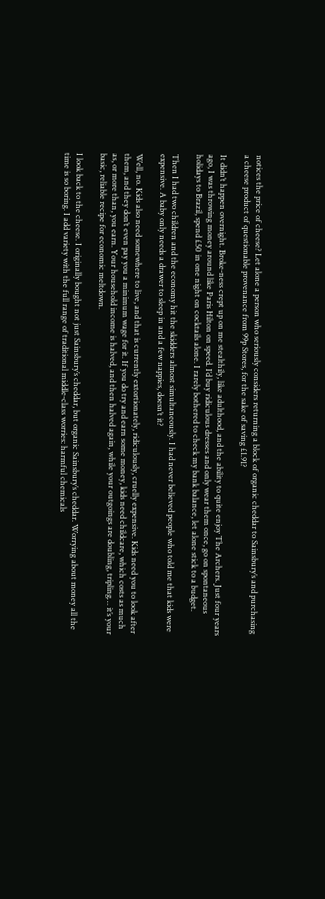notices the price of cheese? Let alone a person who seriously considers returning a block of organic cheddar to Sainsbury’s and purchasing a cheese product of questionable provenance from 99p Stores, for the sake of saving £1.91?

It didn’t happen overnight. Broke-ness crept up on me stealthily, like adulthood, and the ability to quite enjoy The Archers. Just four years ago, I was throwing money around like Paris Hilton on speed. I’d buy ridiculous dresses and only wear them once, go on spontaneous holidays to Brazil, spend £50 in one night on cocktails alone. I rarely bothered to check my bank balance, let alone stick to a budget.

Then I had two children and the economy hit the skidders almost simultaneously. I had never believed people who told me that kids were expensive. A baby only needs a drawer to sleep in and a few nappies, doesn’t it?

Well, no. Kids also need somewhere to live, and that is currently extortionately, ridiculously, cruelly expensive. Kids need you to look after them, and they don’t even pay you a minimum wage for it. If you do try and earn some money, kids need childcare, which costs as much as, or more than, you earn. Your household income is halved, and then halved again, while your outgoings are doubling, tripling… it’s your basic, reliable recipe for economic meltdown.

I look back to the cheese. I originally bought not just Sainsbury’s cheddar, but organic Sainsbury’s cheddar. Worrying about money all the time is so boring. I add variety with the full range of traditional middle-class worries: harmful chemicals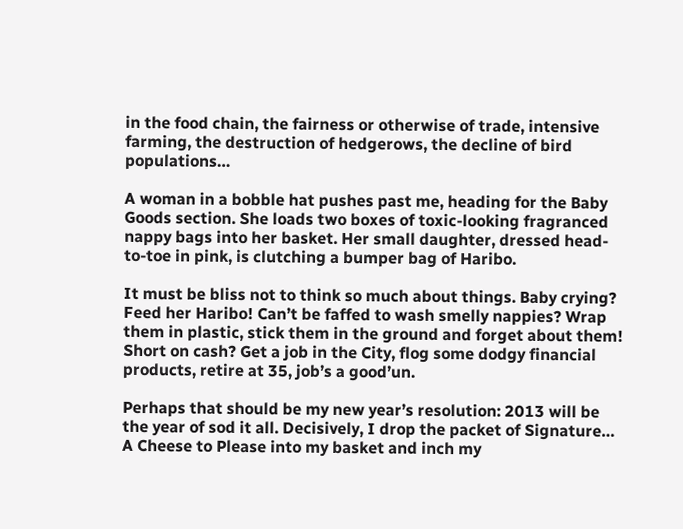in the food chain, the fairness or otherwise of trade, intensive farming, the destruction of hedgerows, the decline of bird populations…

A woman in a bobble hat pushes past me, heading for the Baby Goods section. She loads two boxes of toxic-looking fragranced nappy bags into her basket. Her small daughter, dressed head-to-toe in pink, is clutching a bumper bag of Haribo.

It must be bliss not to think so much about things. Baby crying? Feed her Haribo! Can’t be faffed to wash smelly nappies? Wrap them in plastic, stick them in the ground and forget about them! Short on cash? Get a job in the City, flog some dodgy financial products, retire at 35, job’s a good’un.

Perhaps that should be my new year’s resolution: 2013 will be the year of sod it all. Decisively, I drop the packet of Signature… A Cheese to Please into my basket and inch my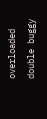overloaded double buggy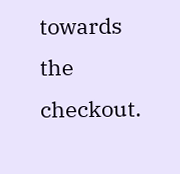towards the checkout.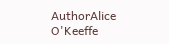AuthorAlice O'Keeffe